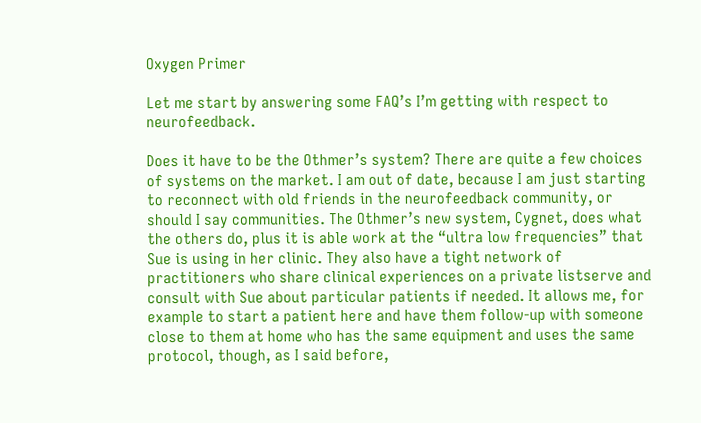Oxygen Primer

Let me start by answering some FAQ’s I’m getting with respect to neurofeedback.

Does it have to be the Othmer’s system? There are quite a few choices of systems on the market. I am out of date, because I am just starting to reconnect with old friends in the neurofeedback community, or should I say communities. The Othmer’s new system, Cygnet, does what the others do, plus it is able work at the “ultra low frequencies” that Sue is using in her clinic. They also have a tight network of practitioners who share clinical experiences on a private listserve and consult with Sue about particular patients if needed. It allows me, for example to start a patient here and have them follow-up with someone close to them at home who has the same equipment and uses the same protocol, though, as I said before,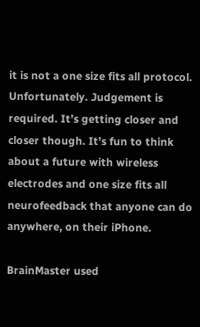it is not a one size fits all protocol. Unfortunately. Judgement is required. It’s getting closer and closer though. It’s fun to think about a future with wireless electrodes and one size fits all neurofeedback that anyone can do anywhere, on their iPhone.

BrainMaster used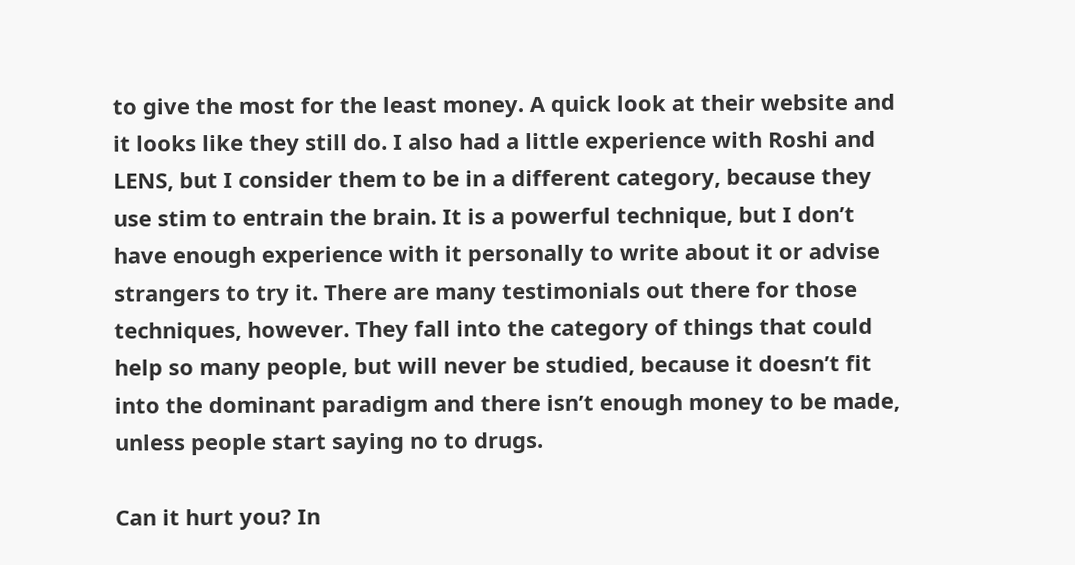to give the most for the least money. A quick look at their website and it looks like they still do. I also had a little experience with Roshi and LENS, but I consider them to be in a different category, because they use stim to entrain the brain. It is a powerful technique, but I don’t have enough experience with it personally to write about it or advise strangers to try it. There are many testimonials out there for those techniques, however. They fall into the category of things that could help so many people, but will never be studied, because it doesn’t fit into the dominant paradigm and there isn’t enough money to be made, unless people start saying no to drugs.

Can it hurt you? In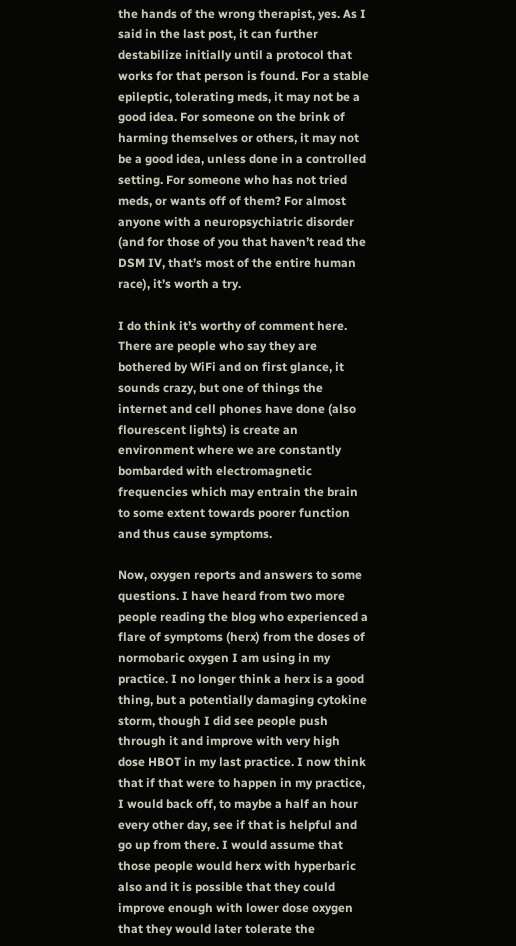the hands of the wrong therapist, yes. As I said in the last post, it can further destabilize initially until a protocol that works for that person is found. For a stable epileptic, tolerating meds, it may not be a good idea. For someone on the brink of harming themselves or others, it may not be a good idea, unless done in a controlled setting. For someone who has not tried meds, or wants off of them? For almost anyone with a neuropsychiatric disorder (and for those of you that haven’t read the DSM IV, that’s most of the entire human race), it’s worth a try.

I do think it’s worthy of comment here. There are people who say they are bothered by WiFi and on first glance, it sounds crazy, but one of things the internet and cell phones have done (also flourescent lights) is create an environment where we are constantly bombarded with electromagnetic frequencies which may entrain the brain to some extent towards poorer function and thus cause symptoms.

Now, oxygen reports and answers to some questions. I have heard from two more people reading the blog who experienced a flare of symptoms (herx) from the doses of normobaric oxygen I am using in my practice. I no longer think a herx is a good thing, but a potentially damaging cytokine storm, though I did see people push through it and improve with very high dose HBOT in my last practice. I now think that if that were to happen in my practice, I would back off, to maybe a half an hour every other day, see if that is helpful and go up from there. I would assume that those people would herx with hyperbaric also and it is possible that they could improve enough with lower dose oxygen that they would later tolerate the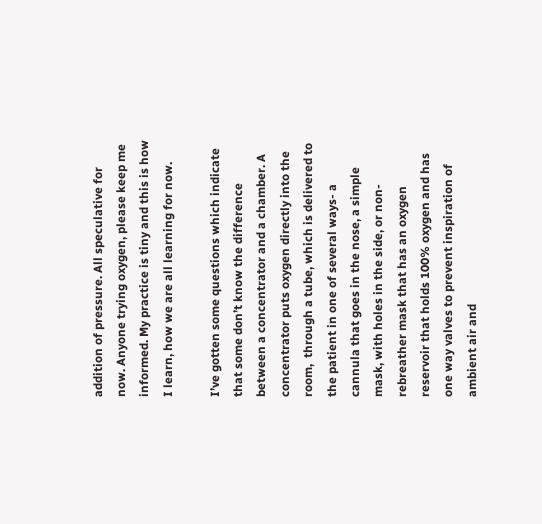addition of pressure. All speculative for now. Anyone trying oxygen, please keep me informed. My practice is tiny and this is how I learn, how we are all learning for now.

I’ve gotten some questions which indicate that some don’t know the difference between a concentrator and a chamber. A concentrator puts oxygen directly into the room,  through a tube, which is delivered to the patient in one of several ways- a cannula that goes in the nose, a simple mask, with holes in the side, or non-rebreather mask that has an oxygen reservoir that holds 100% oxygen and has one way valves to prevent inspiration of ambient air and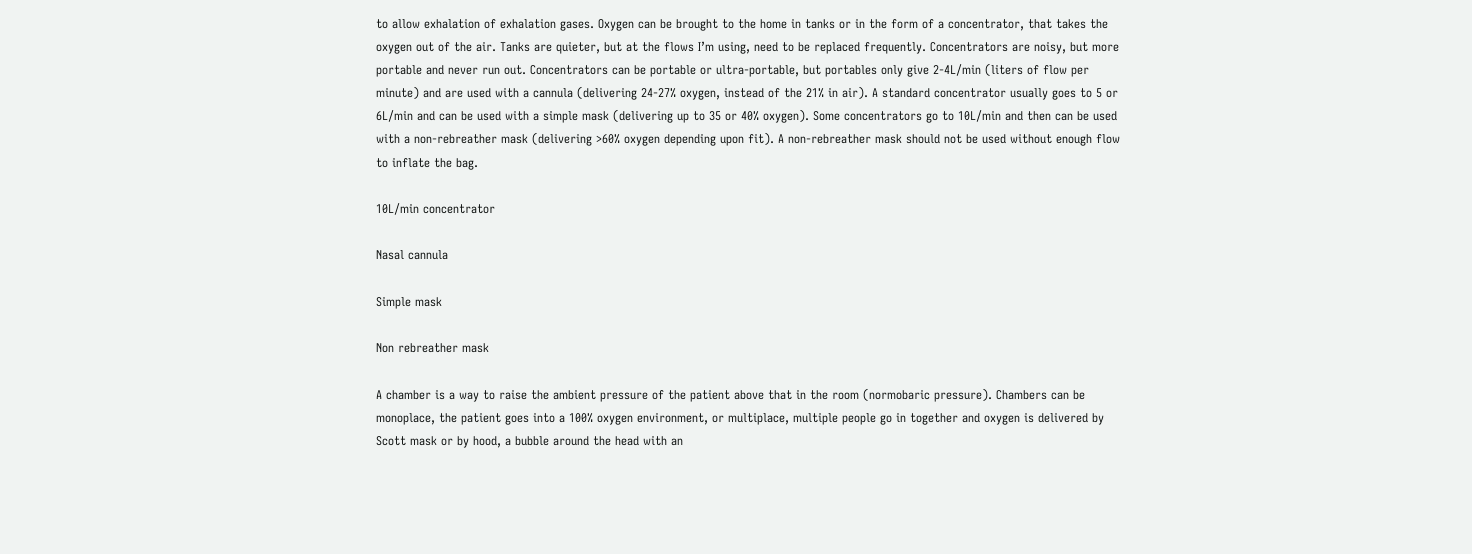to allow exhalation of exhalation gases. Oxygen can be brought to the home in tanks or in the form of a concentrator, that takes the oxygen out of the air. Tanks are quieter, but at the flows I’m using, need to be replaced frequently. Concentrators are noisy, but more portable and never run out. Concentrators can be portable or ultra-portable, but portables only give 2-4L/min (liters of flow per minute) and are used with a cannula (delivering 24-27% oxygen, instead of the 21% in air). A standard concentrator usually goes to 5 or 6L/min and can be used with a simple mask (delivering up to 35 or 40% oxygen). Some concentrators go to 10L/min and then can be used with a non-rebreather mask (delivering >60% oxygen depending upon fit). A non-rebreather mask should not be used without enough flow to inflate the bag.

10L/min concentrator

Nasal cannula

Simple mask

Non rebreather mask

A chamber is a way to raise the ambient pressure of the patient above that in the room (normobaric pressure). Chambers can be monoplace, the patient goes into a 100% oxygen environment, or multiplace, multiple people go in together and oxygen is delivered by Scott mask or by hood, a bubble around the head with an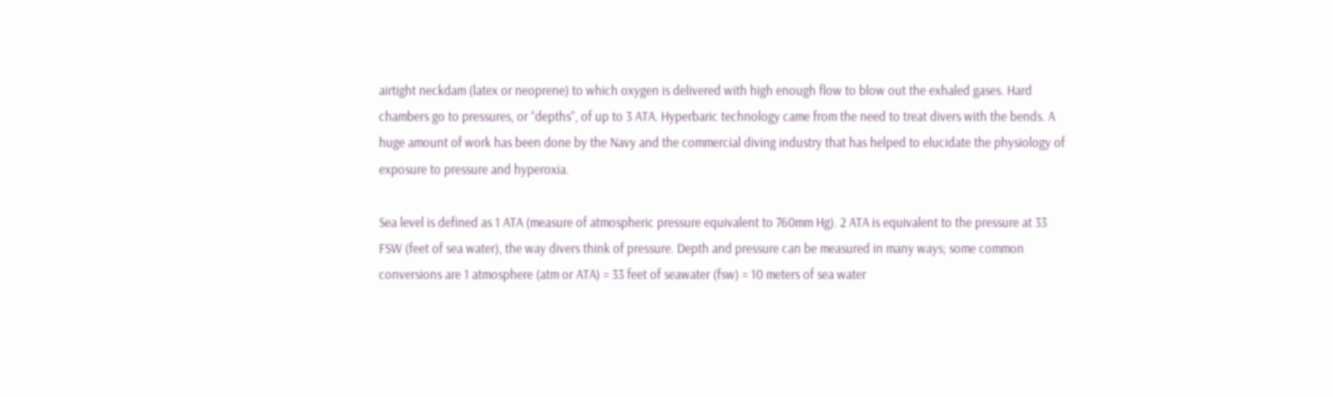airtight neckdam (latex or neoprene) to which oxygen is delivered with high enough flow to blow out the exhaled gases. Hard chambers go to pressures, or “depths”, of up to 3 ATA. Hyperbaric technology came from the need to treat divers with the bends. A huge amount of work has been done by the Navy and the commercial diving industry that has helped to elucidate the physiology of exposure to pressure and hyperoxia.

Sea level is defined as 1 ATA (measure of atmospheric pressure equivalent to 760mm Hg). 2 ATA is equivalent to the pressure at 33 FSW (feet of sea water), the way divers think of pressure. Depth and pressure can be measured in many ways; some common conversions are 1 atmosphere (atm or ATA) = 33 feet of seawater (fsw) = 10 meters of sea water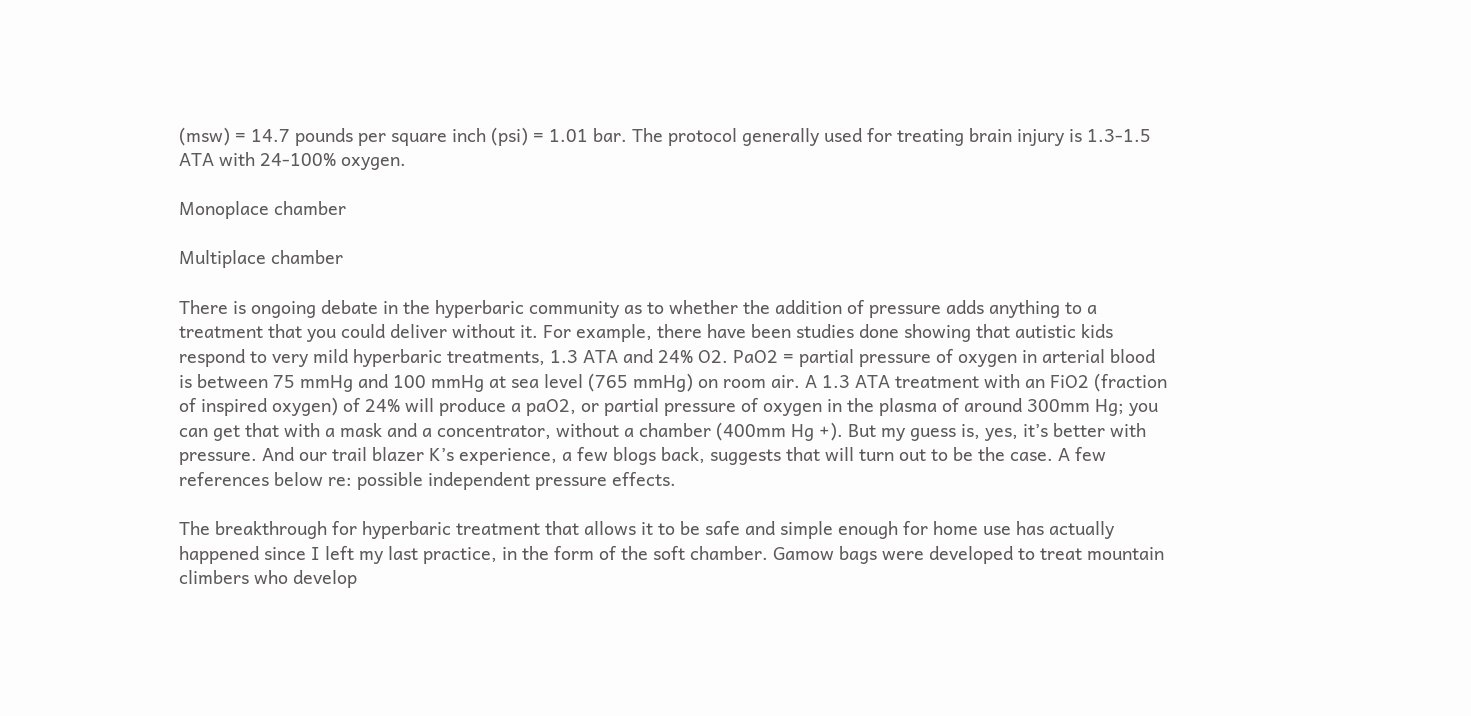(msw) = 14.7 pounds per square inch (psi) = 1.01 bar. The protocol generally used for treating brain injury is 1.3-1.5 ATA with 24-100% oxygen.

Monoplace chamber

Multiplace chamber

There is ongoing debate in the hyperbaric community as to whether the addition of pressure adds anything to a treatment that you could deliver without it. For example, there have been studies done showing that autistic kids respond to very mild hyperbaric treatments, 1.3 ATA and 24% O2. PaO2 = partial pressure of oxygen in arterial blood is between 75 mmHg and 100 mmHg at sea level (765 mmHg) on room air. A 1.3 ATA treatment with an FiO2 (fraction of inspired oxygen) of 24% will produce a paO2, or partial pressure of oxygen in the plasma of around 300mm Hg; you can get that with a mask and a concentrator, without a chamber (400mm Hg +). But my guess is, yes, it’s better with pressure. And our trail blazer K’s experience, a few blogs back, suggests that will turn out to be the case. A few references below re: possible independent pressure effects.

The breakthrough for hyperbaric treatment that allows it to be safe and simple enough for home use has actually happened since I left my last practice, in the form of the soft chamber. Gamow bags were developed to treat mountain climbers who develop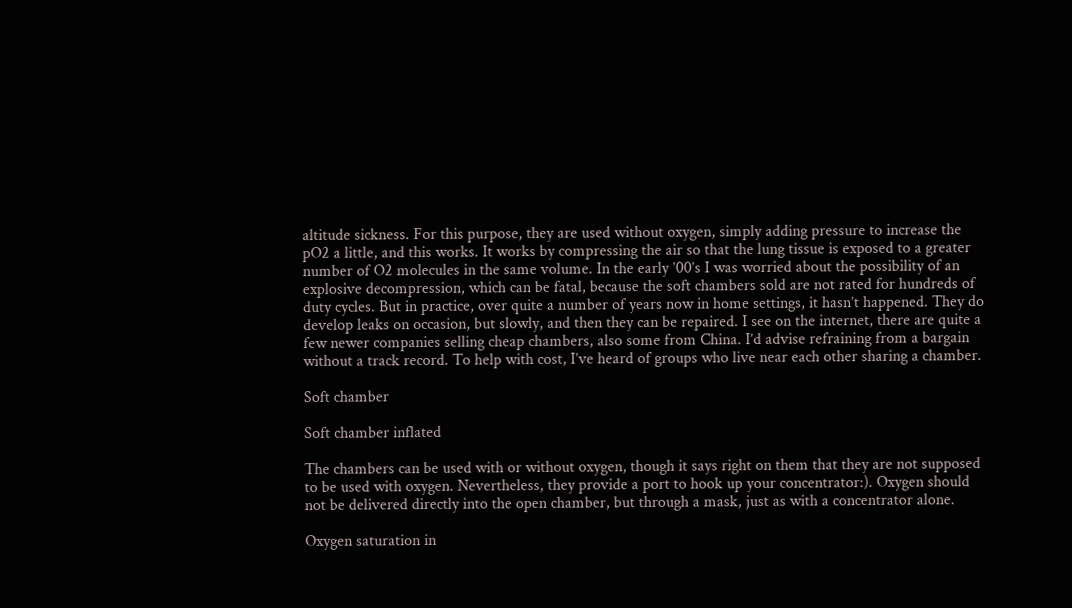altitude sickness. For this purpose, they are used without oxygen, simply adding pressure to increase the pO2 a little, and this works. It works by compressing the air so that the lung tissue is exposed to a greater number of O2 molecules in the same volume. In the early ’00’s I was worried about the possibility of an explosive decompression, which can be fatal, because the soft chambers sold are not rated for hundreds of duty cycles. But in practice, over quite a number of years now in home settings, it hasn’t happened. They do develop leaks on occasion, but slowly, and then they can be repaired. I see on the internet, there are quite a few newer companies selling cheap chambers, also some from China. I’d advise refraining from a bargain without a track record. To help with cost, I’ve heard of groups who live near each other sharing a chamber.

Soft chamber

Soft chamber inflated

The chambers can be used with or without oxygen, though it says right on them that they are not supposed to be used with oxygen. Nevertheless, they provide a port to hook up your concentrator:). Oxygen should not be delivered directly into the open chamber, but through a mask, just as with a concentrator alone.

Oxygen saturation in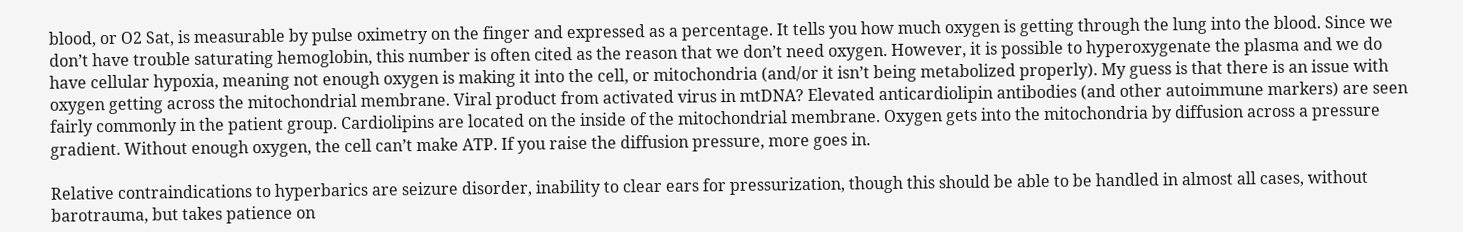blood, or O2 Sat, is measurable by pulse oximetry on the finger and expressed as a percentage. It tells you how much oxygen is getting through the lung into the blood. Since we don’t have trouble saturating hemoglobin, this number is often cited as the reason that we don’t need oxygen. However, it is possible to hyperoxygenate the plasma and we do have cellular hypoxia, meaning not enough oxygen is making it into the cell, or mitochondria (and/or it isn’t being metabolized properly). My guess is that there is an issue with oxygen getting across the mitochondrial membrane. Viral product from activated virus in mtDNA? Elevated anticardiolipin antibodies (and other autoimmune markers) are seen fairly commonly in the patient group. Cardiolipins are located on the inside of the mitochondrial membrane. Oxygen gets into the mitochondria by diffusion across a pressure gradient. Without enough oxygen, the cell can’t make ATP. If you raise the diffusion pressure, more goes in.

Relative contraindications to hyperbarics are seizure disorder, inability to clear ears for pressurization, though this should be able to be handled in almost all cases, without barotrauma, but takes patience on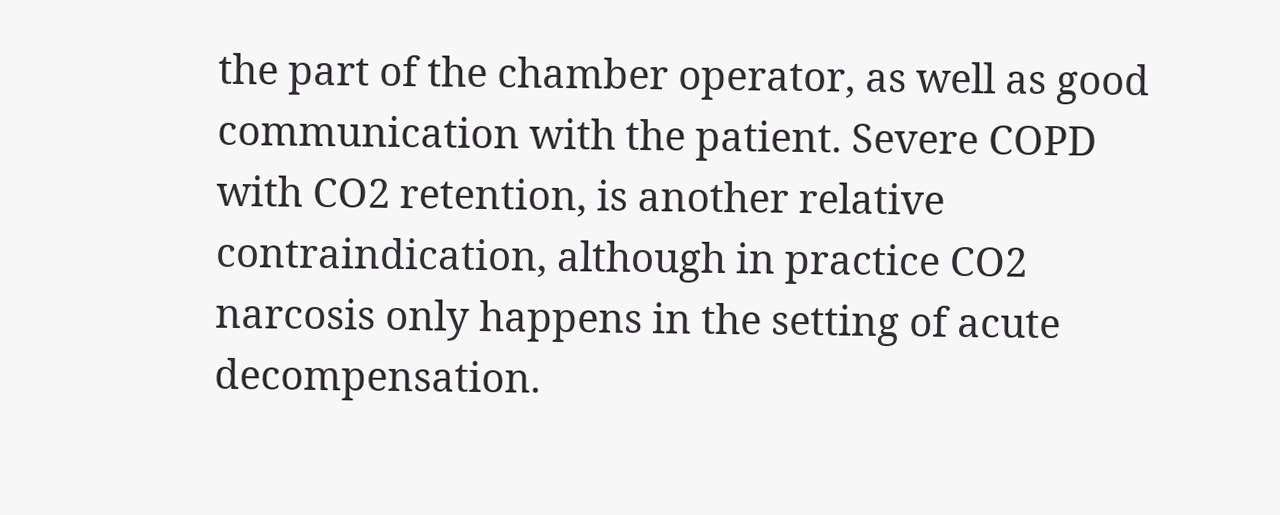the part of the chamber operator, as well as good communication with the patient. Severe COPD with CO2 retention, is another relative contraindication, although in practice CO2 narcosis only happens in the setting of acute decompensation.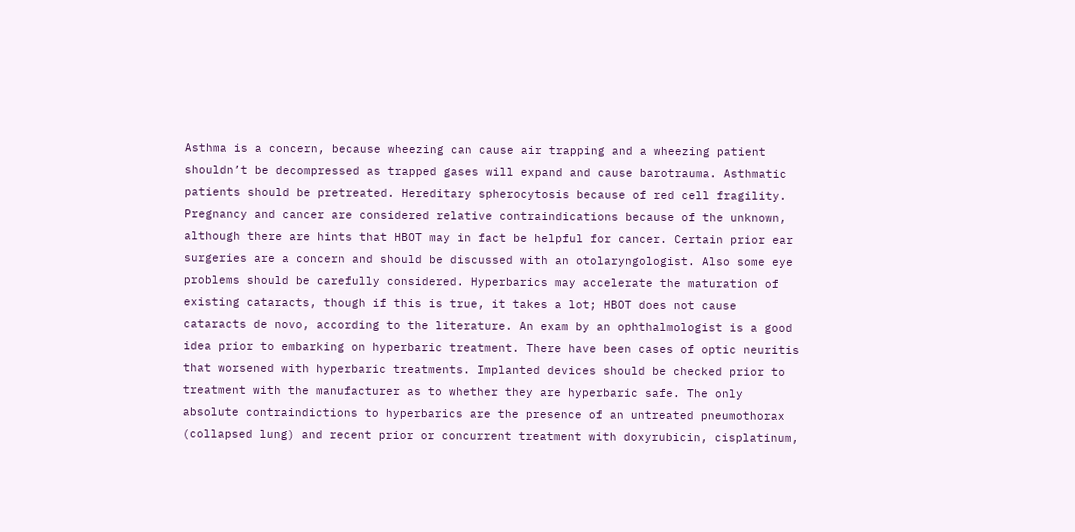Asthma is a concern, because wheezing can cause air trapping and a wheezing patient shouldn’t be decompressed as trapped gases will expand and cause barotrauma. Asthmatic patients should be pretreated. Hereditary spherocytosis because of red cell fragility. Pregnancy and cancer are considered relative contraindications because of the unknown, although there are hints that HBOT may in fact be helpful for cancer. Certain prior ear surgeries are a concern and should be discussed with an otolaryngologist. Also some eye problems should be carefully considered. Hyperbarics may accelerate the maturation of existing cataracts, though if this is true, it takes a lot; HBOT does not cause cataracts de novo, according to the literature. An exam by an ophthalmologist is a good idea prior to embarking on hyperbaric treatment. There have been cases of optic neuritis that worsened with hyperbaric treatments. Implanted devices should be checked prior to treatment with the manufacturer as to whether they are hyperbaric safe. The only absolute contraindictions to hyperbarics are the presence of an untreated pneumothorax (collapsed lung) and recent prior or concurrent treatment with doxyrubicin, cisplatinum,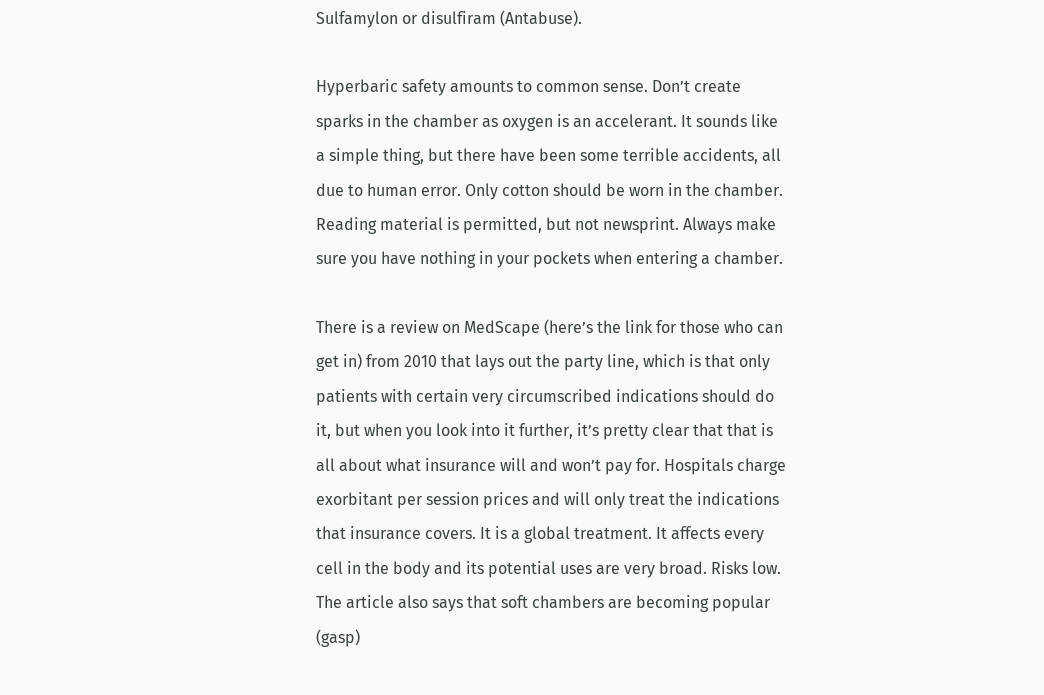Sulfamylon or disulfiram (Antabuse).

Hyperbaric safety amounts to common sense. Don’t create sparks in the chamber as oxygen is an accelerant. It sounds like a simple thing, but there have been some terrible accidents, all due to human error. Only cotton should be worn in the chamber. Reading material is permitted, but not newsprint. Always make sure you have nothing in your pockets when entering a chamber.

There is a review on MedScape (here’s the link for those who can get in) from 2010 that lays out the party line, which is that only patients with certain very circumscribed indications should do it, but when you look into it further, it’s pretty clear that that is all about what insurance will and won’t pay for. Hospitals charge exorbitant per session prices and will only treat the indications that insurance covers. It is a global treatment. It affects every cell in the body and its potential uses are very broad. Risks low. The article also says that soft chambers are becoming popular (gasp)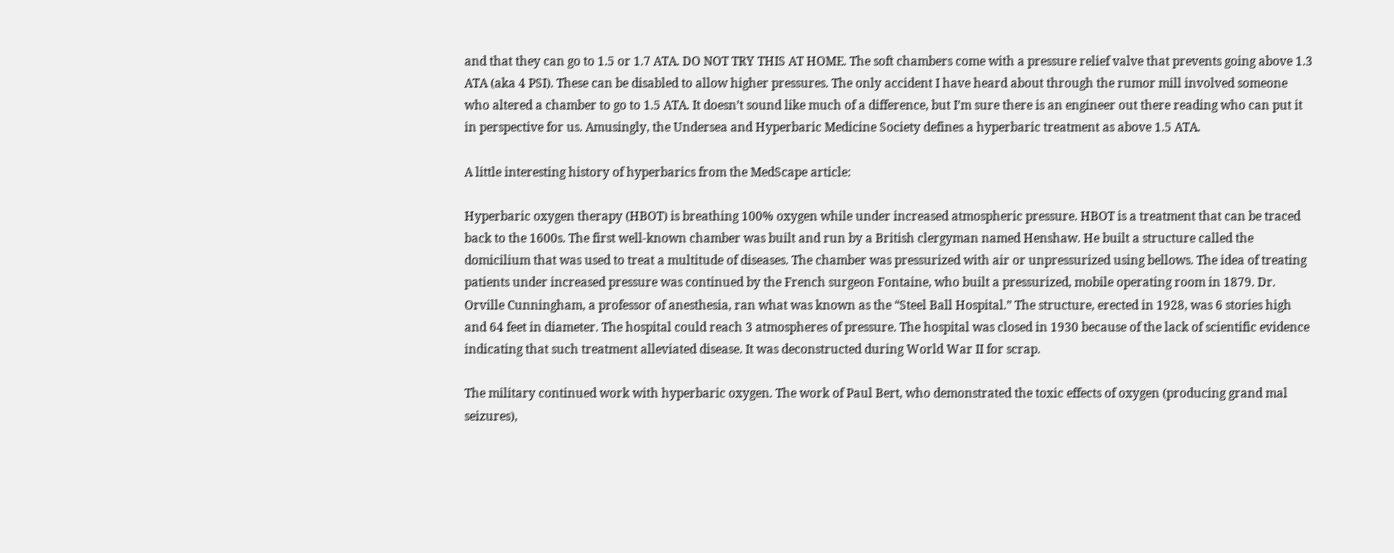and that they can go to 1.5 or 1.7 ATA. DO NOT TRY THIS AT HOME. The soft chambers come with a pressure relief valve that prevents going above 1.3 ATA (aka 4 PSI). These can be disabled to allow higher pressures. The only accident I have heard about through the rumor mill involved someone who altered a chamber to go to 1.5 ATA. It doesn’t sound like much of a difference, but I’m sure there is an engineer out there reading who can put it in perspective for us. Amusingly, the Undersea and Hyperbaric Medicine Society defines a hyperbaric treatment as above 1.5 ATA.

A little interesting history of hyperbarics from the MedScape article:

Hyperbaric oxygen therapy (HBOT) is breathing 100% oxygen while under increased atmospheric pressure. HBOT is a treatment that can be traced back to the 1600s. The first well-known chamber was built and run by a British clergyman named Henshaw. He built a structure called the domicilium that was used to treat a multitude of diseases. The chamber was pressurized with air or unpressurized using bellows. The idea of treating patients under increased pressure was continued by the French surgeon Fontaine, who built a pressurized, mobile operating room in 1879. Dr. Orville Cunningham, a professor of anesthesia, ran what was known as the “Steel Ball Hospital.” The structure, erected in 1928, was 6 stories high and 64 feet in diameter. The hospital could reach 3 atmospheres of pressure. The hospital was closed in 1930 because of the lack of scientific evidence indicating that such treatment alleviated disease. It was deconstructed during World War II for scrap.

The military continued work with hyperbaric oxygen. The work of Paul Bert, who demonstrated the toxic effects of oxygen (producing grand mal seizures),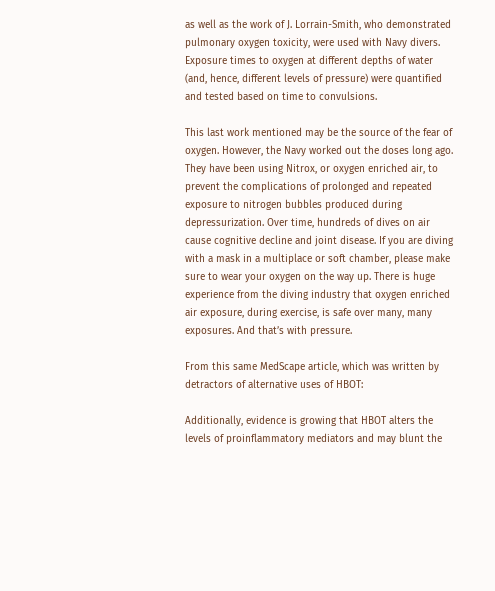as well as the work of J. Lorrain-Smith, who demonstrated pulmonary oxygen toxicity, were used with Navy divers. Exposure times to oxygen at different depths of water (and, hence, different levels of pressure) were quantified and tested based on time to convulsions.

This last work mentioned may be the source of the fear of oxygen. However, the Navy worked out the doses long ago. They have been using Nitrox, or oxygen enriched air, to prevent the complications of prolonged and repeated exposure to nitrogen bubbles produced during depressurization. Over time, hundreds of dives on air cause cognitive decline and joint disease. If you are diving with a mask in a multiplace or soft chamber, please make sure to wear your oxygen on the way up. There is huge experience from the diving industry that oxygen enriched air exposure, during exercise, is safe over many, many exposures. And that’s with pressure.

From this same MedScape article, which was written by detractors of alternative uses of HBOT:

Additionally, evidence is growing that HBOT alters the levels of proinflammatory mediators and may blunt the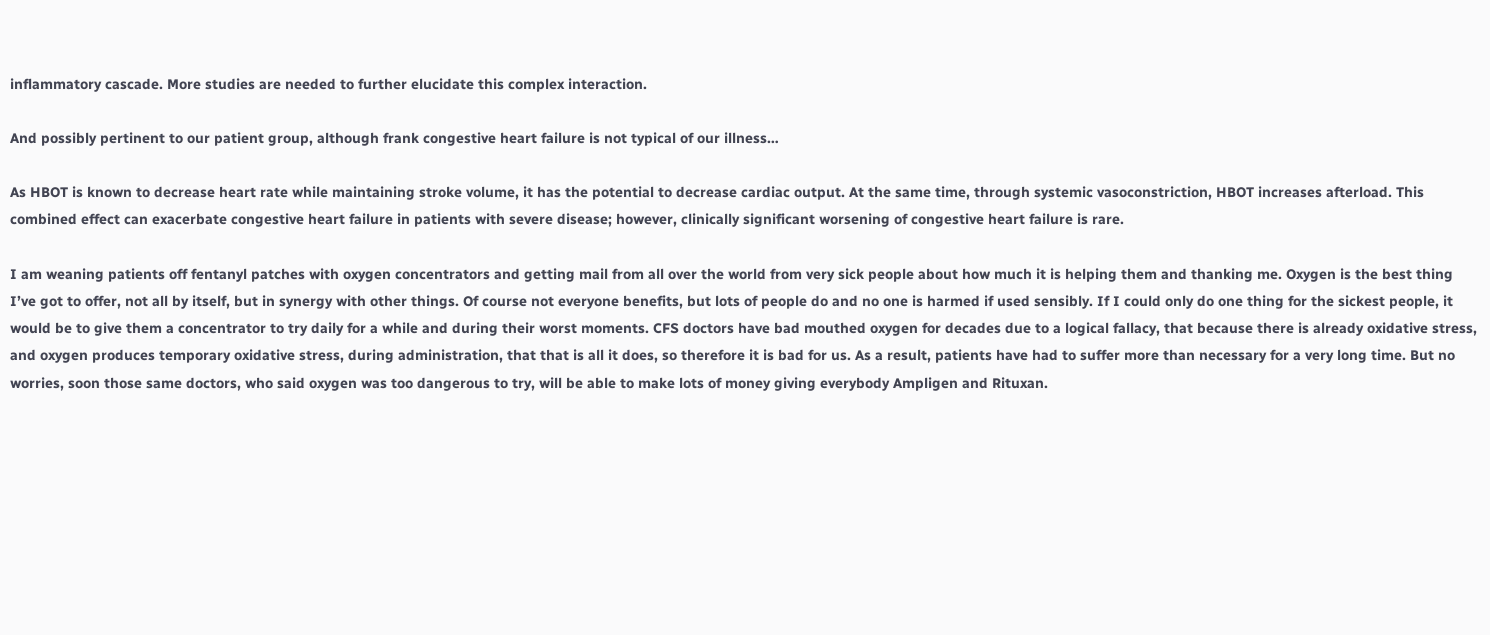inflammatory cascade. More studies are needed to further elucidate this complex interaction.

And possibly pertinent to our patient group, although frank congestive heart failure is not typical of our illness…

As HBOT is known to decrease heart rate while maintaining stroke volume, it has the potential to decrease cardiac output. At the same time, through systemic vasoconstriction, HBOT increases afterload. This combined effect can exacerbate congestive heart failure in patients with severe disease; however, clinically significant worsening of congestive heart failure is rare.

I am weaning patients off fentanyl patches with oxygen concentrators and getting mail from all over the world from very sick people about how much it is helping them and thanking me. Oxygen is the best thing I’ve got to offer, not all by itself, but in synergy with other things. Of course not everyone benefits, but lots of people do and no one is harmed if used sensibly. If I could only do one thing for the sickest people, it would be to give them a concentrator to try daily for a while and during their worst moments. CFS doctors have bad mouthed oxygen for decades due to a logical fallacy, that because there is already oxidative stress, and oxygen produces temporary oxidative stress, during administration, that that is all it does, so therefore it is bad for us. As a result, patients have had to suffer more than necessary for a very long time. But no worries, soon those same doctors, who said oxygen was too dangerous to try, will be able to make lots of money giving everybody Ampligen and Rituxan.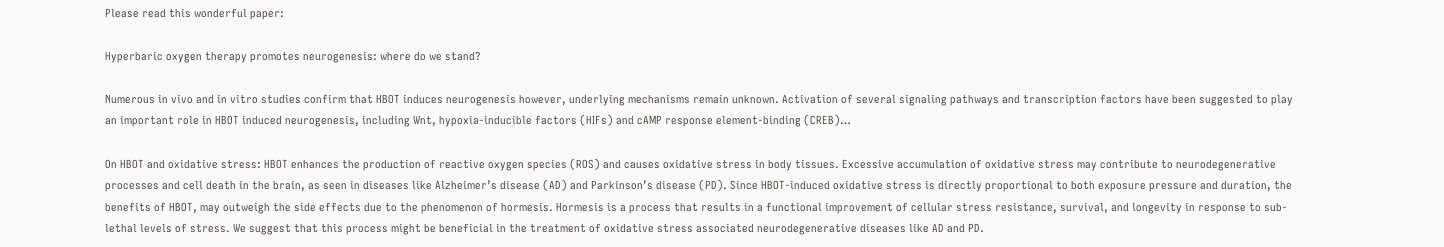Please read this wonderful paper:

Hyperbaric oxygen therapy promotes neurogenesis: where do we stand?

Numerous in vivo and in vitro studies confirm that HBOT induces neurogenesis however, underlying mechanisms remain unknown. Activation of several signaling pathways and transcription factors have been suggested to play an important role in HBOT induced neurogenesis, including Wnt, hypoxia-inducible factors (HIFs) and cAMP response element-binding (CREB)…

On HBOT and oxidative stress: HBOT enhances the production of reactive oxygen species (ROS) and causes oxidative stress in body tissues. Excessive accumulation of oxidative stress may contribute to neurodegenerative processes and cell death in the brain, as seen in diseases like Alzheimer’s disease (AD) and Parkinson’s disease (PD). Since HBOT-induced oxidative stress is directly proportional to both exposure pressure and duration, the benefits of HBOT, may outweigh the side effects due to the phenomenon of hormesis. Hormesis is a process that results in a functional improvement of cellular stress resistance, survival, and longevity in response to sub-lethal levels of stress. We suggest that this process might be beneficial in the treatment of oxidative stress associated neurodegenerative diseases like AD and PD.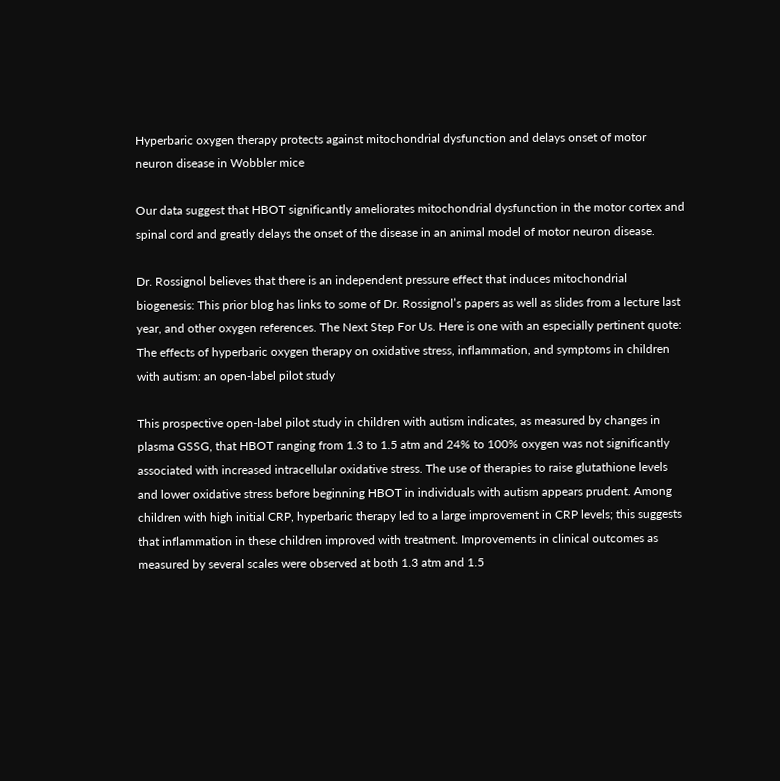Hyperbaric oxygen therapy protects against mitochondrial dysfunction and delays onset of motor neuron disease in Wobbler mice

Our data suggest that HBOT significantly ameliorates mitochondrial dysfunction in the motor cortex and spinal cord and greatly delays the onset of the disease in an animal model of motor neuron disease.

Dr. Rossignol believes that there is an independent pressure effect that induces mitochondrial biogenesis: This prior blog has links to some of Dr. Rossignol’s papers as well as slides from a lecture last year, and other oxygen references. The Next Step For Us. Here is one with an especially pertinent quote: The effects of hyperbaric oxygen therapy on oxidative stress, inflammation, and symptoms in children with autism: an open-label pilot study

This prospective open-label pilot study in children with autism indicates, as measured by changes in plasma GSSG, that HBOT ranging from 1.3 to 1.5 atm and 24% to 100% oxygen was not significantly associated with increased intracellular oxidative stress. The use of therapies to raise glutathione levels and lower oxidative stress before beginning HBOT in individuals with autism appears prudent. Among children with high initial CRP, hyperbaric therapy led to a large improvement in CRP levels; this suggests that inflammation in these children improved with treatment. Improvements in clinical outcomes as measured by several scales were observed at both 1.3 atm and 1.5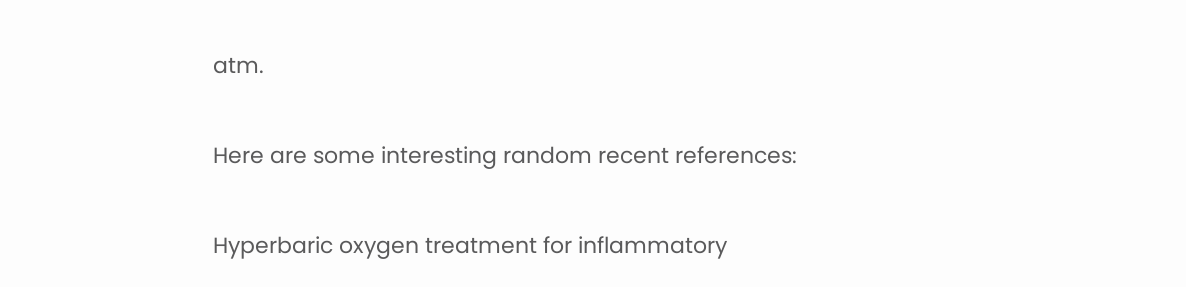atm.

Here are some interesting random recent references:

Hyperbaric oxygen treatment for inflammatory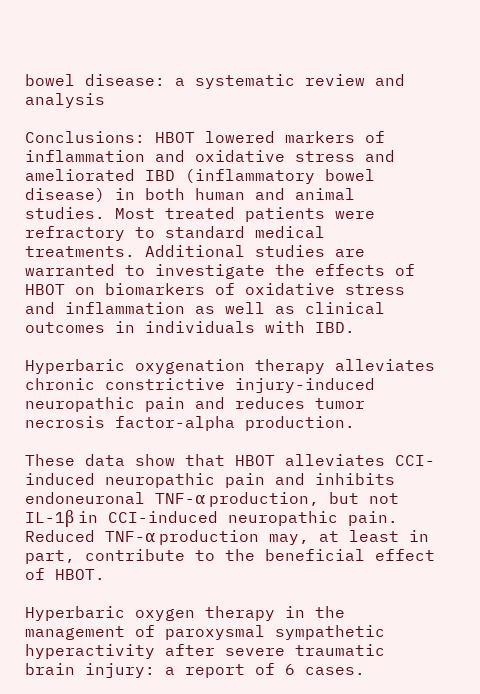bowel disease: a systematic review and analysis

Conclusions: HBOT lowered markers of inflammation and oxidative stress and ameliorated IBD (inflammatory bowel disease) in both human and animal studies. Most treated patients were refractory to standard medical treatments. Additional studies are warranted to investigate the effects of HBOT on biomarkers of oxidative stress and inflammation as well as clinical outcomes in individuals with IBD.

Hyperbaric oxygenation therapy alleviates chronic constrictive injury-induced neuropathic pain and reduces tumor necrosis factor-alpha production.

These data show that HBOT alleviates CCI-induced neuropathic pain and inhibits endoneuronal TNF-α production, but not IL-1β in CCI-induced neuropathic pain. Reduced TNF-α production may, at least in part, contribute to the beneficial effect of HBOT.

Hyperbaric oxygen therapy in the management of paroxysmal sympathetic hyperactivity after severe traumatic brain injury: a report of 6 cases.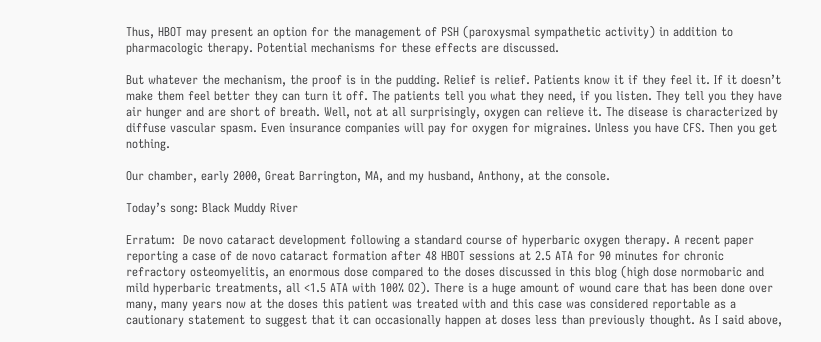Thus, HBOT may present an option for the management of PSH (paroxysmal sympathetic activity) in addition to pharmacologic therapy. Potential mechanisms for these effects are discussed.

But whatever the mechanism, the proof is in the pudding. Relief is relief. Patients know it if they feel it. If it doesn’t make them feel better they can turn it off. The patients tell you what they need, if you listen. They tell you they have air hunger and are short of breath. Well, not at all surprisingly, oxygen can relieve it. The disease is characterized by diffuse vascular spasm. Even insurance companies will pay for oxygen for migraines. Unless you have CFS. Then you get nothing.

Our chamber, early 2000, Great Barrington, MA, and my husband, Anthony, at the console.

Today’s song: Black Muddy River

Erratum:  De novo cataract development following a standard course of hyperbaric oxygen therapy. A recent paper reporting a case of de novo cataract formation after 48 HBOT sessions at 2.5 ATA for 90 minutes for chronic refractory osteomyelitis, an enormous dose compared to the doses discussed in this blog (high dose normobaric and mild hyperbaric treatments, all <1.5 ATA with 100% O2). There is a huge amount of wound care that has been done over many, many years now at the doses this patient was treated with and this case was considered reportable as a cautionary statement to suggest that it can occasionally happen at doses less than previously thought. As I said above,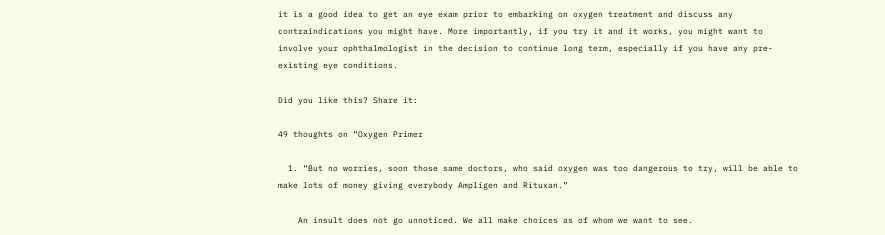it is a good idea to get an eye exam prior to embarking on oxygen treatment and discuss any contraindications you might have. More importantly, if you try it and it works, you might want to involve your ophthalmologist in the decision to continue long term, especially if you have any pre-existing eye conditions.

Did you like this? Share it:

49 thoughts on “Oxygen Primer

  1. “But no worries, soon those same doctors, who said oxygen was too dangerous to try, will be able to make lots of money giving everybody Ampligen and Rituxan.”

    An insult does not go unnoticed. We all make choices as of whom we want to see.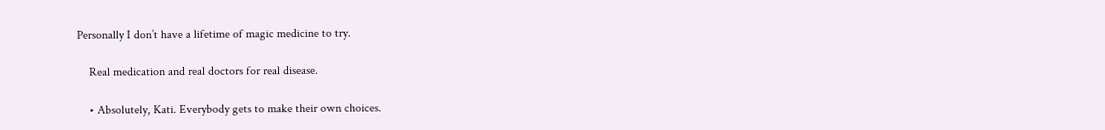Personally I don’t have a lifetime of magic medicine to try.

    Real medication and real doctors for real disease.

    • Absolutely, Kati. Everybody gets to make their own choices.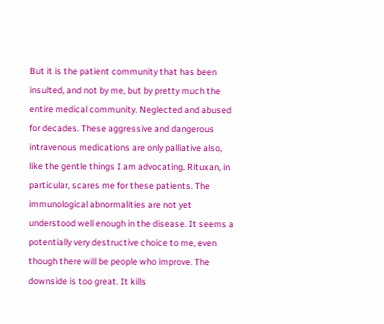But it is the patient community that has been insulted, and not by me, but by pretty much the entire medical community. Neglected and abused for decades. These aggressive and dangerous intravenous medications are only palliative also, like the gentle things I am advocating. Rituxan, in particular, scares me for these patients. The immunological abnormalities are not yet understood well enough in the disease. It seems a potentially very destructive choice to me, even though there will be people who improve. The downside is too great. It kills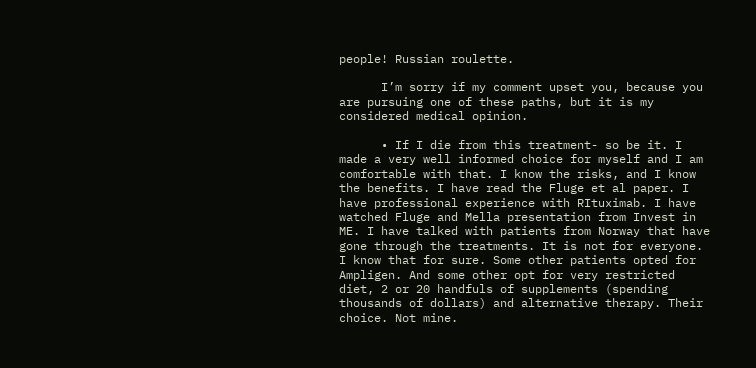people! Russian roulette.

      I’m sorry if my comment upset you, because you are pursuing one of these paths, but it is my considered medical opinion.

      • If I die from this treatment- so be it. I made a very well informed choice for myself and I am comfortable with that. I know the risks, and I know the benefits. I have read the Fluge et al paper. I have professional experience with RItuximab. I have watched Fluge and Mella presentation from Invest in ME. I have talked with patients from Norway that have gone through the treatments. It is not for everyone. I know that for sure. Some other patients opted for Ampligen. And some other opt for very restricted diet, 2 or 20 handfuls of supplements (spending thousands of dollars) and alternative therapy. Their choice. Not mine.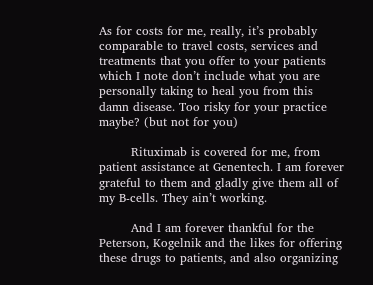As for costs for me, really, it’s probably comparable to travel costs, services and treatments that you offer to your patients which I note don’t include what you are personally taking to heal you from this damn disease. Too risky for your practice maybe? (but not for you)

        Rituximab is covered for me, from patient assistance at Genentech. I am forever grateful to them and gladly give them all of my B-cells. They ain’t working.

        And I am forever thankful for the Peterson, Kogelnik and the likes for offering these drugs to patients, and also organizing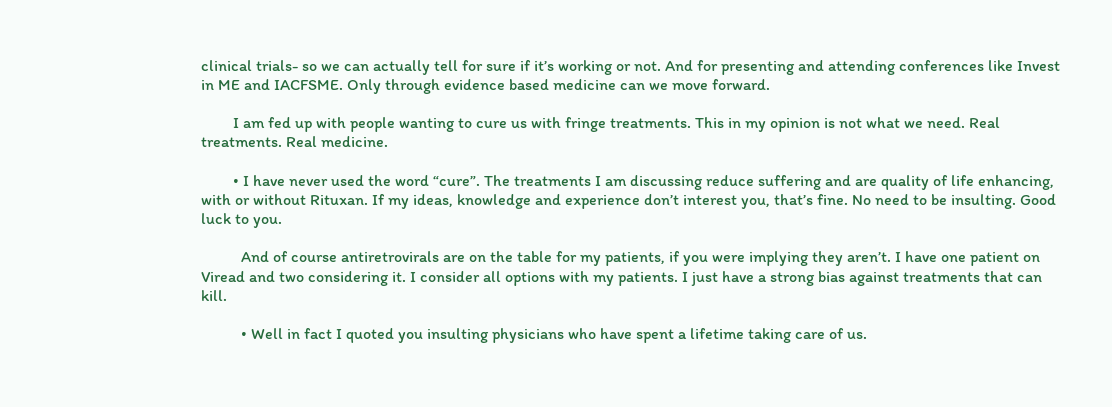clinical trials- so we can actually tell for sure if it’s working or not. And for presenting and attending conferences like Invest in ME and IACFSME. Only through evidence based medicine can we move forward.

        I am fed up with people wanting to cure us with fringe treatments. This in my opinion is not what we need. Real treatments. Real medicine.

        • I have never used the word “cure”. The treatments I am discussing reduce suffering and are quality of life enhancing, with or without Rituxan. If my ideas, knowledge and experience don’t interest you, that’s fine. No need to be insulting. Good luck to you.

          And of course antiretrovirals are on the table for my patients, if you were implying they aren’t. I have one patient on Viread and two considering it. I consider all options with my patients. I just have a strong bias against treatments that can kill.

          • Well in fact I quoted you insulting physicians who have spent a lifetime taking care of us.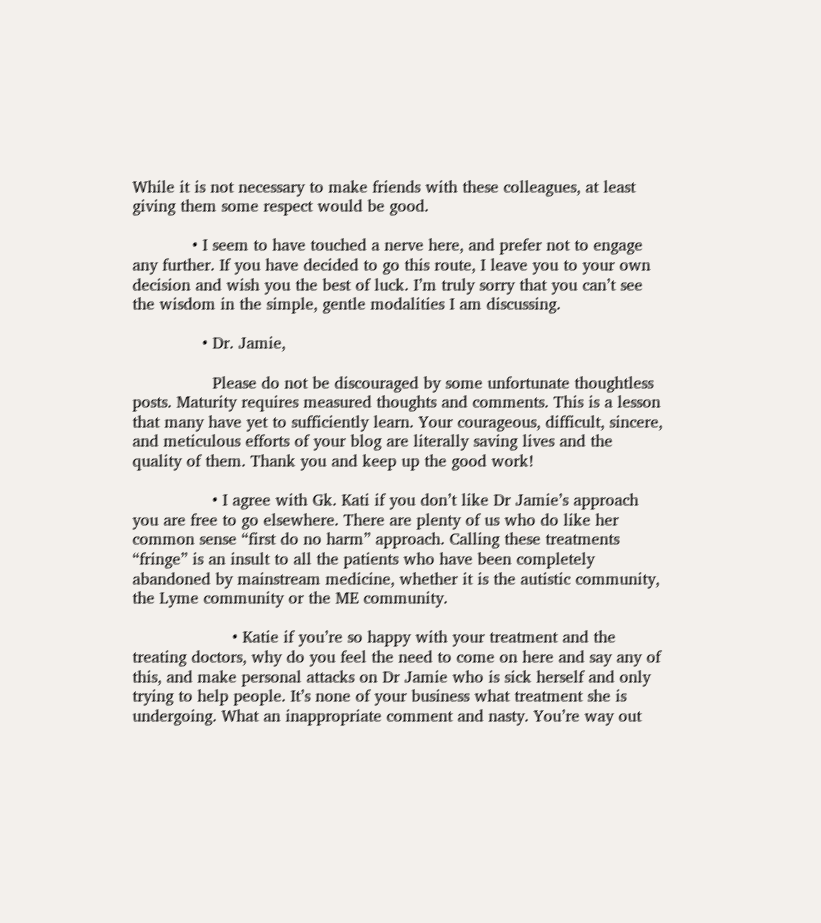While it is not necessary to make friends with these colleagues, at least giving them some respect would be good.

            • I seem to have touched a nerve here, and prefer not to engage any further. If you have decided to go this route, I leave you to your own decision and wish you the best of luck. I’m truly sorry that you can’t see the wisdom in the simple, gentle modalities I am discussing.

              • Dr. Jamie,

                Please do not be discouraged by some unfortunate thoughtless posts. Maturity requires measured thoughts and comments. This is a lesson that many have yet to sufficiently learn. Your courageous, difficult, sincere, and meticulous efforts of your blog are literally saving lives and the quality of them. Thank you and keep up the good work!

                • I agree with Gk. Kati if you don’t like Dr Jamie’s approach you are free to go elsewhere. There are plenty of us who do like her common sense “first do no harm” approach. Calling these treatments “fringe” is an insult to all the patients who have been completely abandoned by mainstream medicine, whether it is the autistic community, the Lyme community or the ME community.

                    • Katie if you’re so happy with your treatment and the treating doctors, why do you feel the need to come on here and say any of this, and make personal attacks on Dr Jamie who is sick herself and only trying to help people. It’s none of your business what treatment she is undergoing. What an inappropriate comment and nasty. You’re way out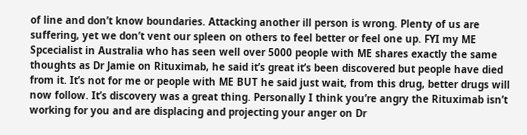of line and don’t know boundaries. Attacking another ill person is wrong. Plenty of us are suffering, yet we don’t vent our spleen on others to feel better or feel one up. FYI my ME Spcecialist in Australia who has seen well over 5000 people with ME shares exactly the same thoughts as Dr Jamie on Rituximab, he said it’s great it’s been discovered but people have died from it. It’s not for me or people with ME BUT he said just wait, from this drug, better drugs will now follow. It’s discovery was a great thing. Personally I think you’re angry the Rituximab isn’t working for you and are displacing and projecting your anger on Dr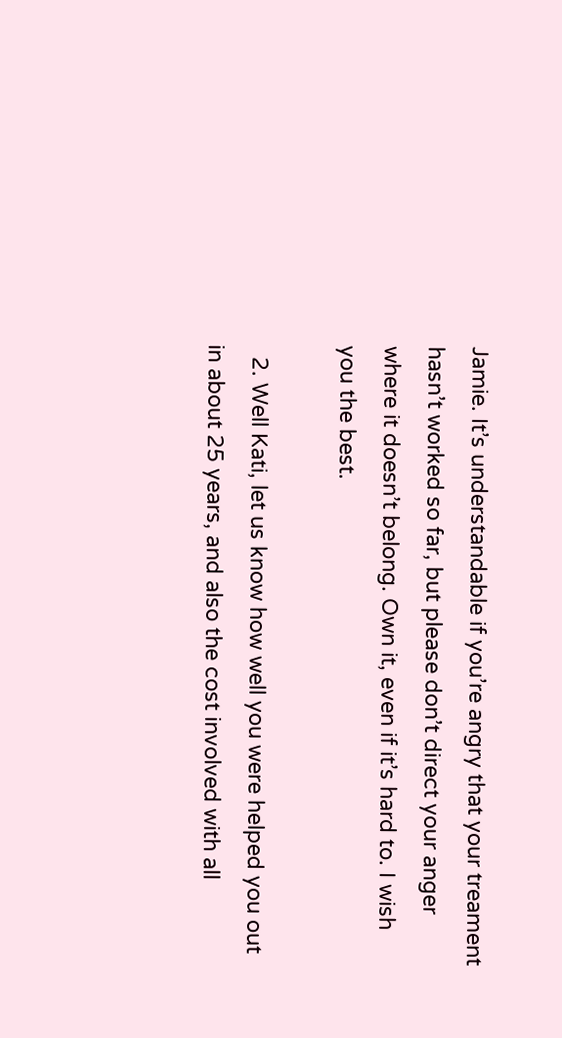Jamie. It’s understandable if you’re angry that your treament hasn’t worked so far, but please don’t direct your anger where it doesn’t belong. Own it, even if it’s hard to. I wish you the best.

  2. Well Kati, let us know how well you were helped you out in about 25 years, and also the cost involved with all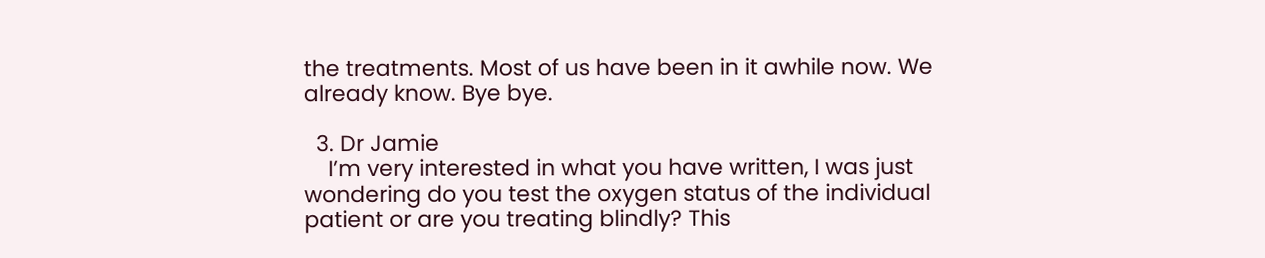the treatments. Most of us have been in it awhile now. We already know. Bye bye.

  3. Dr Jamie
    I’m very interested in what you have written, I was just wondering do you test the oxygen status of the individual patient or are you treating blindly? This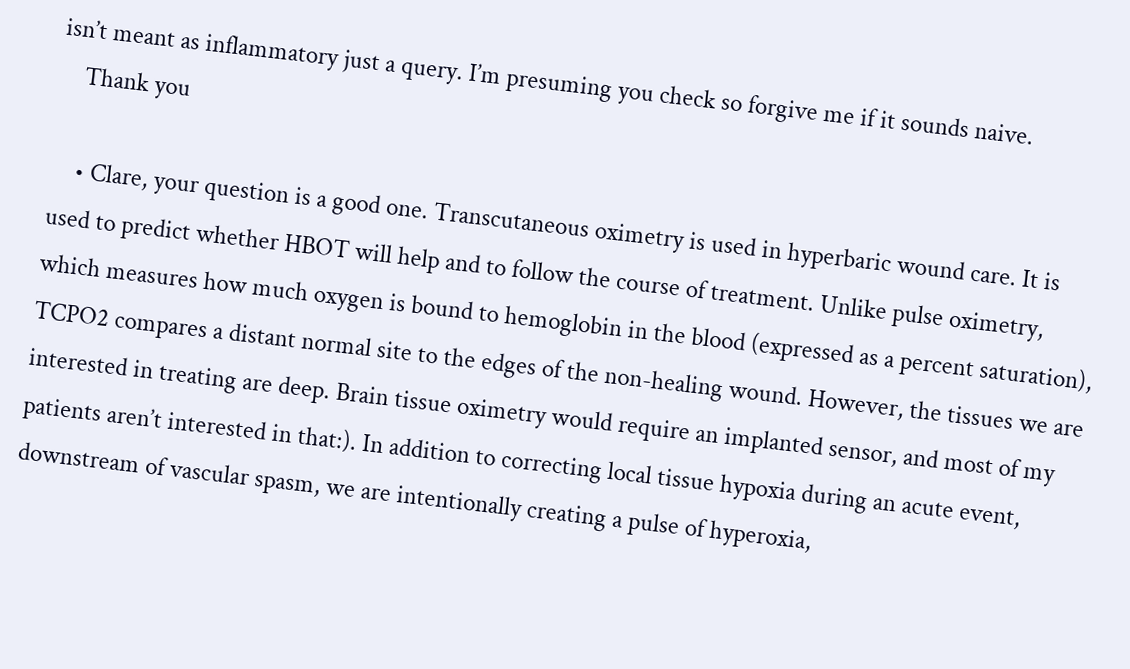isn’t meant as inflammatory just a query. I’m presuming you check so forgive me if it sounds naive.
    Thank you

    • Clare, your question is a good one. Transcutaneous oximetry is used in hyperbaric wound care. It is used to predict whether HBOT will help and to follow the course of treatment. Unlike pulse oximetry, which measures how much oxygen is bound to hemoglobin in the blood (expressed as a percent saturation), TCPO2 compares a distant normal site to the edges of the non-healing wound. However, the tissues we are interested in treating are deep. Brain tissue oximetry would require an implanted sensor, and most of my patients aren’t interested in that:). In addition to correcting local tissue hypoxia during an acute event, downstream of vascular spasm, we are intentionally creating a pulse of hyperoxia,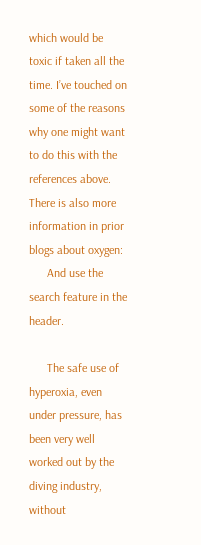which would be toxic if taken all the time. I’ve touched on some of the reasons why one might want to do this with the references above. There is also more information in prior blogs about oxygen:
      And use the search feature in the header.

      The safe use of hyperoxia, even under pressure, has been very well worked out by the diving industry, without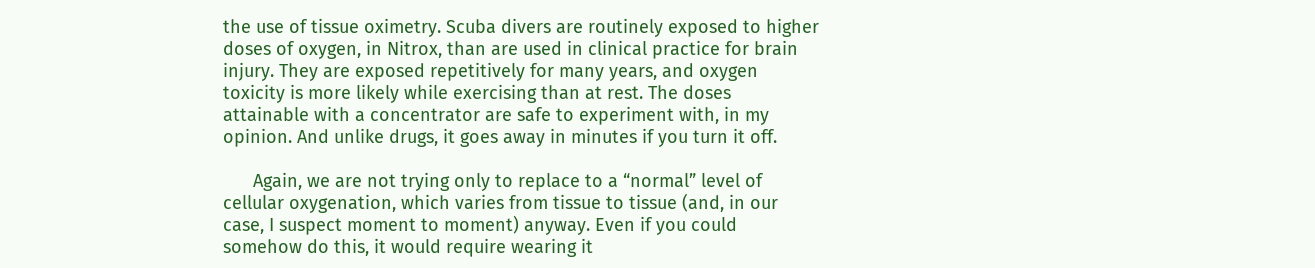the use of tissue oximetry. Scuba divers are routinely exposed to higher doses of oxygen, in Nitrox, than are used in clinical practice for brain injury. They are exposed repetitively for many years, and oxygen toxicity is more likely while exercising than at rest. The doses attainable with a concentrator are safe to experiment with, in my opinion. And unlike drugs, it goes away in minutes if you turn it off.

      Again, we are not trying only to replace to a “normal” level of cellular oxygenation, which varies from tissue to tissue (and, in our case, I suspect moment to moment) anyway. Even if you could somehow do this, it would require wearing it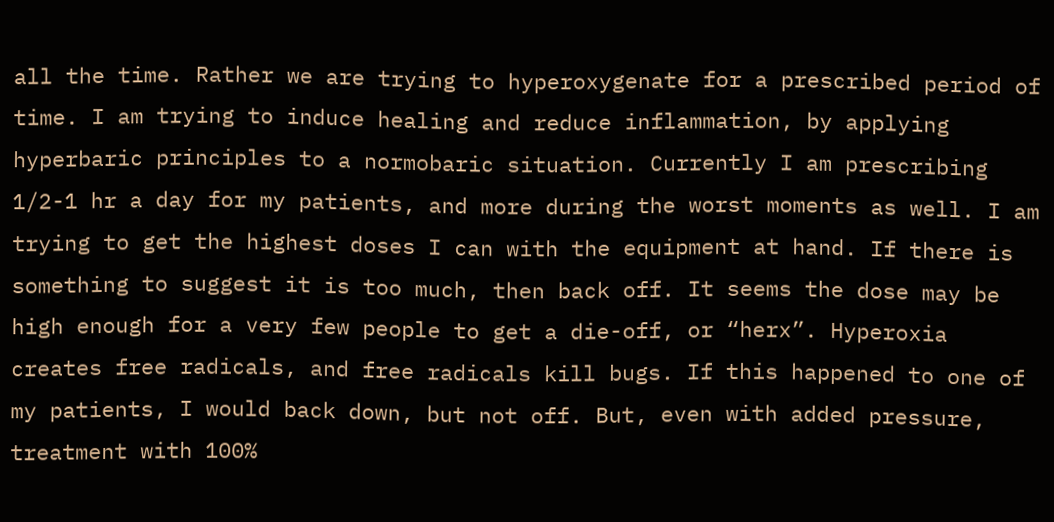all the time. Rather we are trying to hyperoxygenate for a prescribed period of time. I am trying to induce healing and reduce inflammation, by applying hyperbaric principles to a normobaric situation. Currently I am prescribing 1/2-1 hr a day for my patients, and more during the worst moments as well. I am trying to get the highest doses I can with the equipment at hand. If there is something to suggest it is too much, then back off. It seems the dose may be high enough for a very few people to get a die-off, or “herx”. Hyperoxia creates free radicals, and free radicals kill bugs. If this happened to one of my patients, I would back down, but not off. But, even with added pressure, treatment with 100%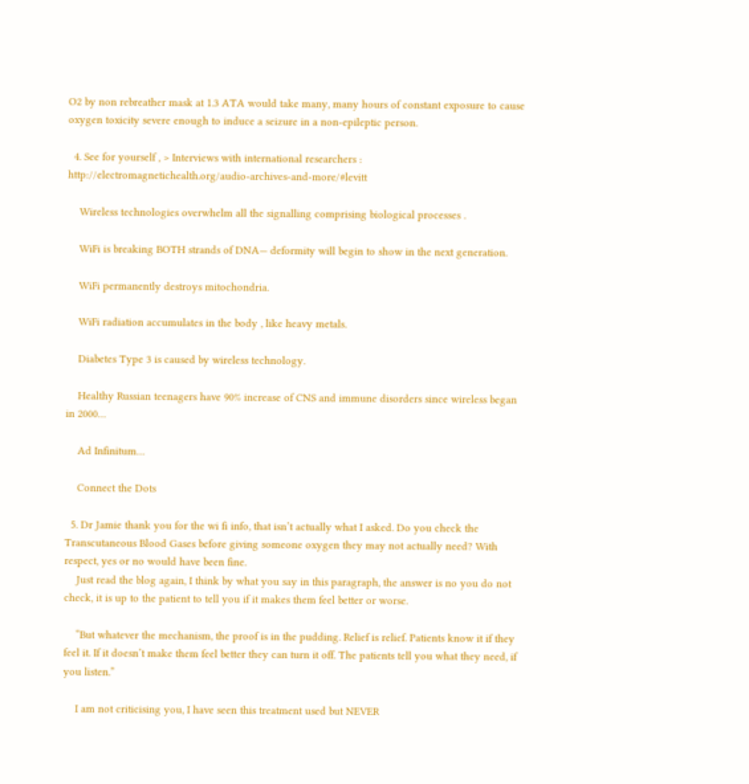O2 by non rebreather mask at 1.3 ATA would take many, many hours of constant exposure to cause oxygen toxicity severe enough to induce a seizure in a non-epileptic person.

  4. See for yourself , > Interviews with international researchers : http://electromagnetichealth.org/audio-archives-and-more/#levitt

    Wireless technologies overwhelm all the signalling comprising biological processes .

    WiFi is breaking BOTH strands of DNA— deformity will begin to show in the next generation.

    WiFi permanently destroys mitochondria.

    WiFi radiation accumulates in the body , like heavy metals.

    Diabetes Type 3 is caused by wireless technology.

    Healthy Russian teenagers have 90% increase of CNS and immune disorders since wireless began in 2000…

    Ad Infinitum…

    Connect the Dots

  5. Dr Jamie thank you for the wi fi info, that isn’t actually what I asked. Do you check the Transcutaneous Blood Gases before giving someone oxygen they may not actually need? With respect, yes or no would have been fine.
    Just read the blog again, I think by what you say in this paragraph, the answer is no you do not check, it is up to the patient to tell you if it makes them feel better or worse.

    “But whatever the mechanism, the proof is in the pudding. Relief is relief. Patients know it if they feel it. If it doesn’t make them feel better they can turn it off. The patients tell you what they need, if you listen.”

    I am not criticising you, I have seen this treatment used but NEVER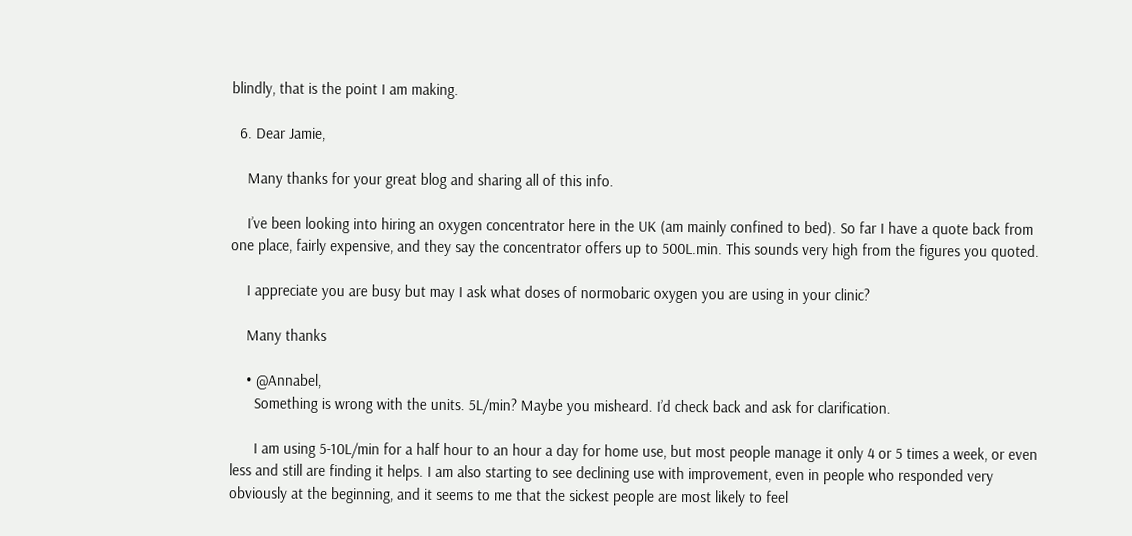blindly, that is the point I am making.

  6. Dear Jamie,

    Many thanks for your great blog and sharing all of this info.

    I’ve been looking into hiring an oxygen concentrator here in the UK (am mainly confined to bed). So far I have a quote back from one place, fairly expensive, and they say the concentrator offers up to 500L.min. This sounds very high from the figures you quoted.

    I appreciate you are busy but may I ask what doses of normobaric oxygen you are using in your clinic?

    Many thanks

    • @Annabel,
      Something is wrong with the units. 5L/min? Maybe you misheard. I’d check back and ask for clarification.

      I am using 5-10L/min for a half hour to an hour a day for home use, but most people manage it only 4 or 5 times a week, or even less and still are finding it helps. I am also starting to see declining use with improvement, even in people who responded very obviously at the beginning, and it seems to me that the sickest people are most likely to feel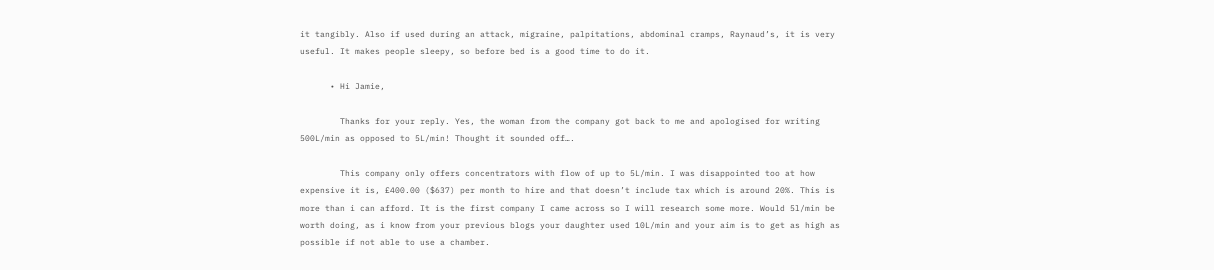it tangibly. Also if used during an attack, migraine, palpitations, abdominal cramps, Raynaud’s, it is very useful. It makes people sleepy, so before bed is a good time to do it.

      • Hi Jamie,

        Thanks for your reply. Yes, the woman from the company got back to me and apologised for writing 500L/min as opposed to 5L/min! Thought it sounded off….

        This company only offers concentrators with flow of up to 5L/min. I was disappointed too at how expensive it is, £400.00 ($637) per month to hire and that doesn’t include tax which is around 20%. This is more than i can afford. It is the first company I came across so I will research some more. Would 5l/min be worth doing, as i know from your previous blogs your daughter used 10L/min and your aim is to get as high as possible if not able to use a chamber.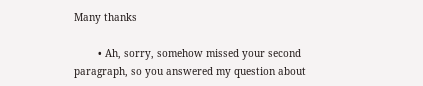Many thanks

        • Ah, sorry, somehow missed your second paragraph, so you answered my question about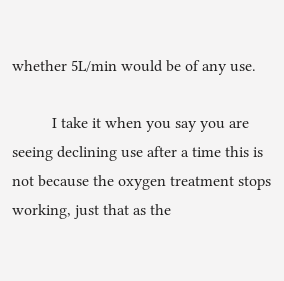whether 5L/min would be of any use.

          I take it when you say you are seeing declining use after a time this is not because the oxygen treatment stops working, just that as the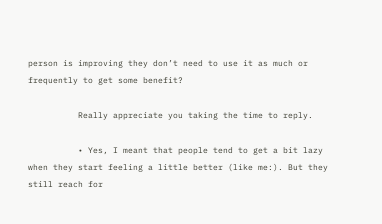person is improving they don’t need to use it as much or frequently to get some benefit?

          Really appreciate you taking the time to reply.

          • Yes, I meant that people tend to get a bit lazy when they start feeling a little better (like me:). But they still reach for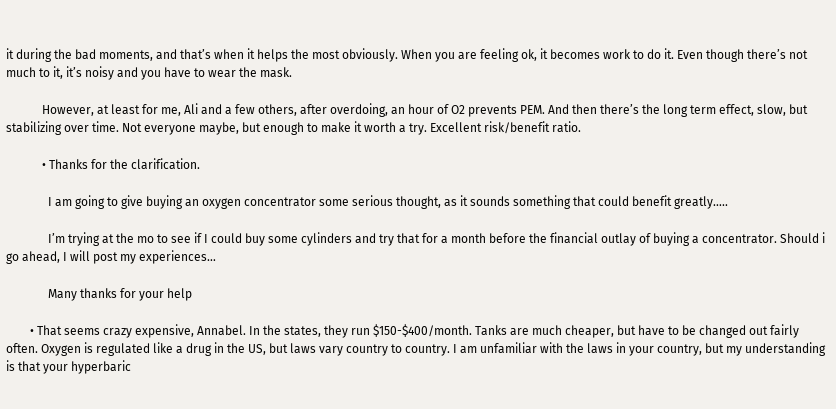it during the bad moments, and that’s when it helps the most obviously. When you are feeling ok, it becomes work to do it. Even though there’s not much to it, it’s noisy and you have to wear the mask.

            However, at least for me, Ali and a few others, after overdoing, an hour of O2 prevents PEM. And then there’s the long term effect, slow, but stabilizing over time. Not everyone maybe, but enough to make it worth a try. Excellent risk/benefit ratio.

            • Thanks for the clarification.

              I am going to give buying an oxygen concentrator some serious thought, as it sounds something that could benefit greatly…..

              I’m trying at the mo to see if I could buy some cylinders and try that for a month before the financial outlay of buying a concentrator. Should i go ahead, I will post my experiences…

              Many thanks for your help

        • That seems crazy expensive, Annabel. In the states, they run $150-$400/month. Tanks are much cheaper, but have to be changed out fairly often. Oxygen is regulated like a drug in the US, but laws vary country to country. I am unfamiliar with the laws in your country, but my understanding is that your hyperbaric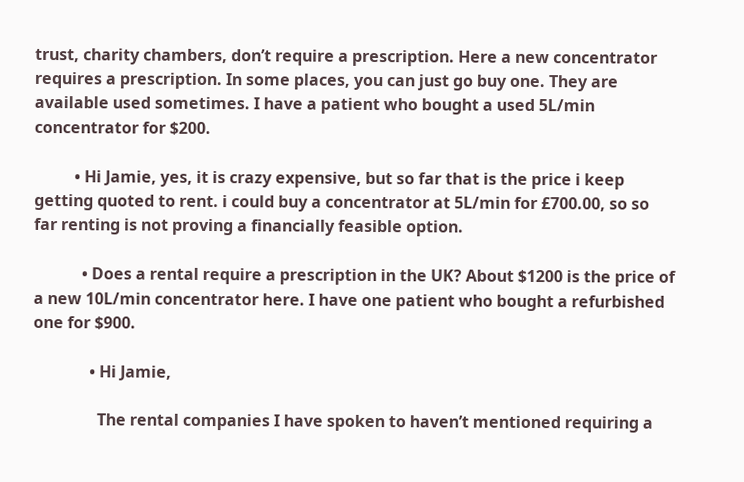trust, charity chambers, don’t require a prescription. Here a new concentrator requires a prescription. In some places, you can just go buy one. They are available used sometimes. I have a patient who bought a used 5L/min concentrator for $200.

          • Hi Jamie, yes, it is crazy expensive, but so far that is the price i keep getting quoted to rent. i could buy a concentrator at 5L/min for £700.00, so so far renting is not proving a financially feasible option.

            • Does a rental require a prescription in the UK? About $1200 is the price of a new 10L/min concentrator here. I have one patient who bought a refurbished one for $900.

              • Hi Jamie,

                The rental companies I have spoken to haven’t mentioned requiring a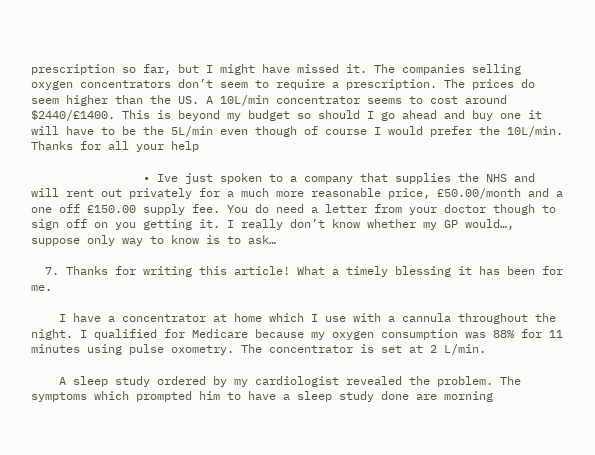prescription so far, but I might have missed it. The companies selling oxygen concentrators don’t seem to require a prescription. The prices do seem higher than the US. A 10L/min concentrator seems to cost around $2440/£1400. This is beyond my budget so should I go ahead and buy one it will have to be the 5L/min even though of course I would prefer the 10L/min. Thanks for all your help

                • Ive just spoken to a company that supplies the NHS and will rent out privately for a much more reasonable price, £50.00/month and a one off £150.00 supply fee. You do need a letter from your doctor though to sign off on you getting it. I really don’t know whether my GP would…, suppose only way to know is to ask…

  7. Thanks for writing this article! What a timely blessing it has been for me.

    I have a concentrator at home which I use with a cannula throughout the night. I qualified for Medicare because my oxygen consumption was 88% for 11 minutes using pulse oxometry. The concentrator is set at 2 L/min.

    A sleep study ordered by my cardiologist revealed the problem. The symptoms which prompted him to have a sleep study done are morning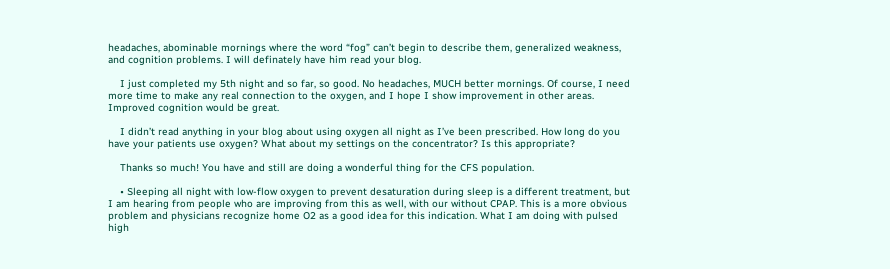headaches, abominable mornings where the word “fog” can’t begin to describe them, generalized weakness, and cognition problems. I will definately have him read your blog.

    I just completed my 5th night and so far, so good. No headaches, MUCH better mornings. Of course, I need more time to make any real connection to the oxygen, and I hope I show improvement in other areas. Improved cognition would be great.

    I didn’t read anything in your blog about using oxygen all night as I’ve been prescribed. How long do you have your patients use oxygen? What about my settings on the concentrator? Is this appropriate?

    Thanks so much! You have and still are doing a wonderful thing for the CFS population.

    • Sleeping all night with low-flow oxygen to prevent desaturation during sleep is a different treatment, but I am hearing from people who are improving from this as well, with our without CPAP. This is a more obvious problem and physicians recognize home O2 as a good idea for this indication. What I am doing with pulsed high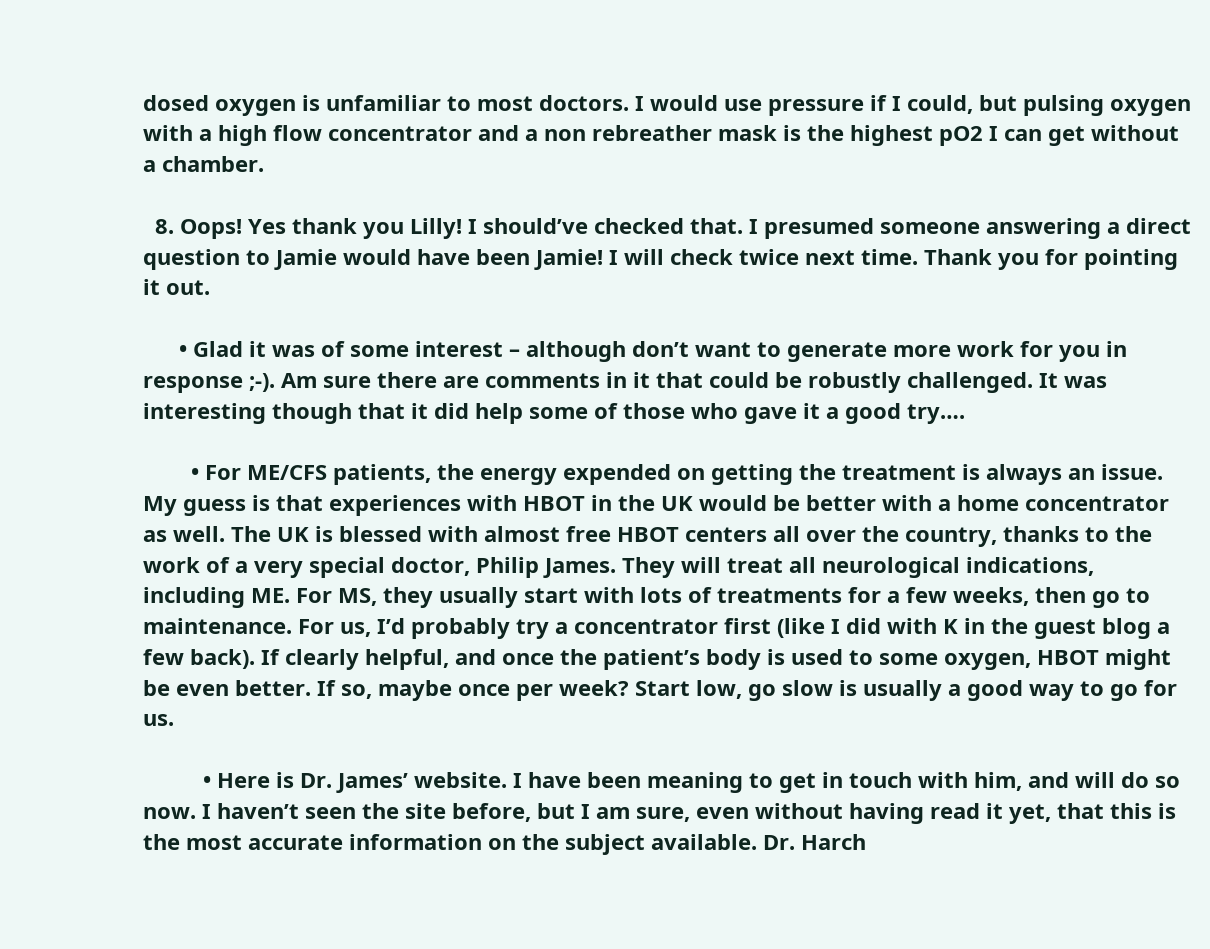dosed oxygen is unfamiliar to most doctors. I would use pressure if I could, but pulsing oxygen with a high flow concentrator and a non rebreather mask is the highest pO2 I can get without a chamber.

  8. Oops! Yes thank you Lilly! I should’ve checked that. I presumed someone answering a direct question to Jamie would have been Jamie! I will check twice next time. Thank you for pointing it out.

      • Glad it was of some interest – although don’t want to generate more work for you in response ;-). Am sure there are comments in it that could be robustly challenged. It was interesting though that it did help some of those who gave it a good try….

        • For ME/CFS patients, the energy expended on getting the treatment is always an issue. My guess is that experiences with HBOT in the UK would be better with a home concentrator as well. The UK is blessed with almost free HBOT centers all over the country, thanks to the work of a very special doctor, Philip James. They will treat all neurological indications, including ME. For MS, they usually start with lots of treatments for a few weeks, then go to maintenance. For us, I’d probably try a concentrator first (like I did with K in the guest blog a few back). If clearly helpful, and once the patient’s body is used to some oxygen, HBOT might be even better. If so, maybe once per week? Start low, go slow is usually a good way to go for us.

          • Here is Dr. James’ website. I have been meaning to get in touch with him, and will do so now. I haven’t seen the site before, but I am sure, even without having read it yet, that this is the most accurate information on the subject available. Dr. Harch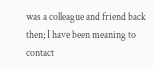was a colleague and friend back then; I have been meaning to contact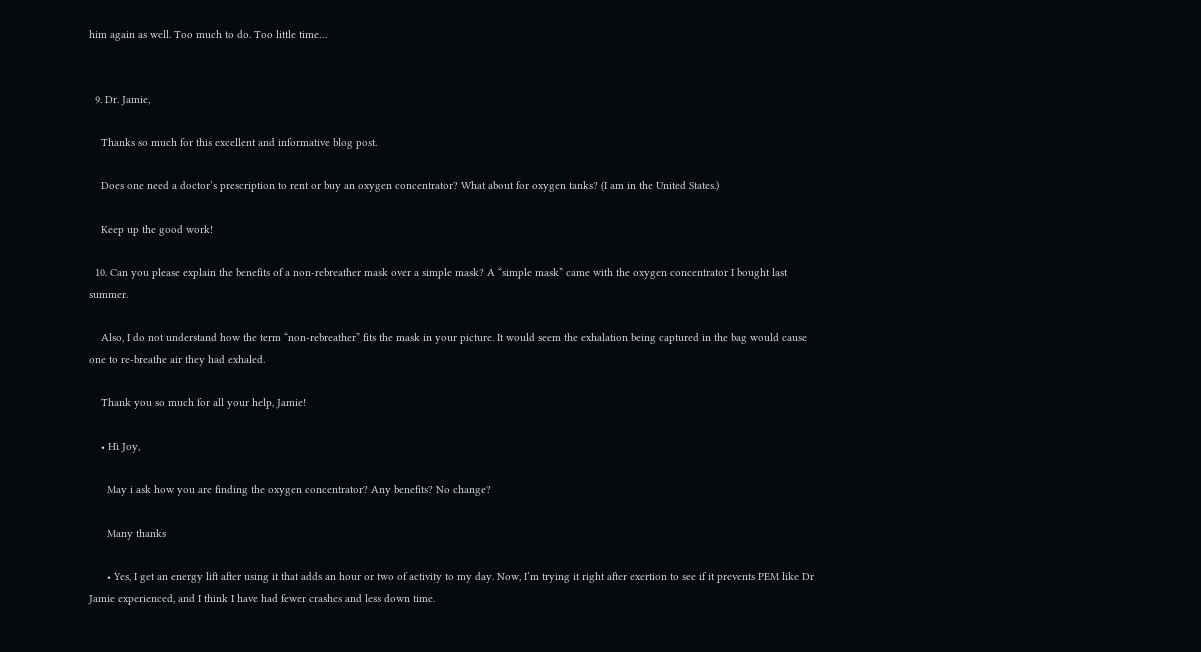him again as well. Too much to do. Too little time…


  9. Dr. Jamie,

    Thanks so much for this excellent and informative blog post.

    Does one need a doctor’s prescription to rent or buy an oxygen concentrator? What about for oxygen tanks? (I am in the United States.)

    Keep up the good work!

  10. Can you please explain the benefits of a non-rebreather mask over a simple mask? A “simple mask” came with the oxygen concentrator I bought last summer.

    Also, I do not understand how the term “non-rebreather” fits the mask in your picture. It would seem the exhalation being captured in the bag would cause one to re-breathe air they had exhaled.

    Thank you so much for all your help, Jamie!

    • Hi Joy,

      May i ask how you are finding the oxygen concentrator? Any benefits? No change?

      Many thanks

      • Yes, I get an energy lift after using it that adds an hour or two of activity to my day. Now, I’m trying it right after exertion to see if it prevents PEM like Dr Jamie experienced, and I think I have had fewer crashes and less down time.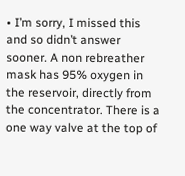• I’m sorry, I missed this and so didn’t answer sooner. A non rebreather mask has 95% oxygen in the reservoir, directly from the concentrator. There is a one way valve at the top of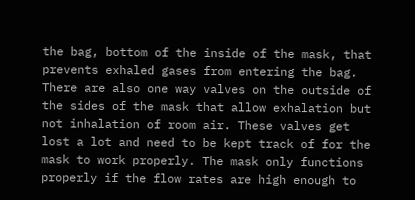the bag, bottom of the inside of the mask, that prevents exhaled gases from entering the bag. There are also one way valves on the outside of the sides of the mask that allow exhalation but not inhalation of room air. These valves get lost a lot and need to be kept track of for the mask to work properly. The mask only functions properly if the flow rates are high enough to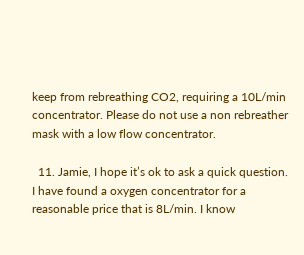keep from rebreathing CO2, requiring a 10L/min concentrator. Please do not use a non rebreather mask with a low flow concentrator.

  11. Jamie, I hope it’s ok to ask a quick question. I have found a oxygen concentrator for a reasonable price that is 8L/min. I know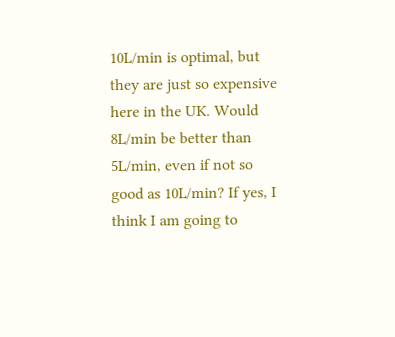10L/min is optimal, but they are just so expensive here in the UK. Would 8L/min be better than 5L/min, even if not so good as 10L/min? If yes, I think I am going to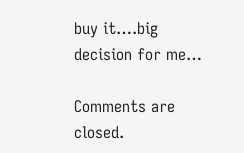buy it….big decision for me…

Comments are closed.